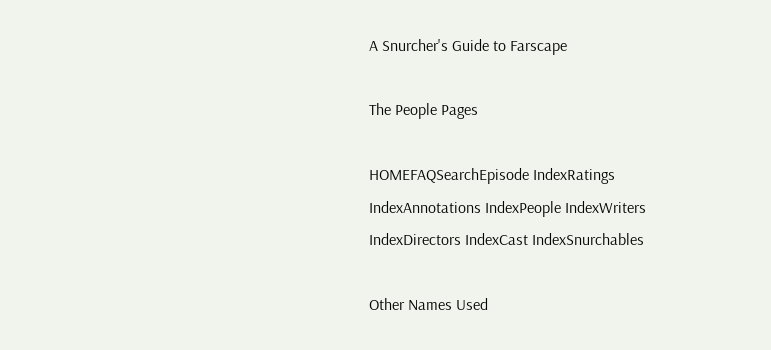A Snurcher's Guide to Farscape

The People Pages

HOMEFAQSearchEpisode IndexRatings IndexAnnotations IndexPeople IndexWriters IndexDirectors IndexCast IndexSnurchables

Other Names Used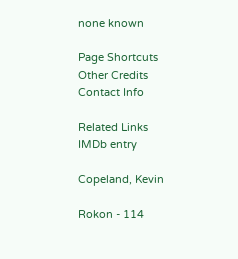none known

Page Shortcuts
Other Credits
Contact Info

Related Links
IMDb entry

Copeland, Kevin

Rokon - 114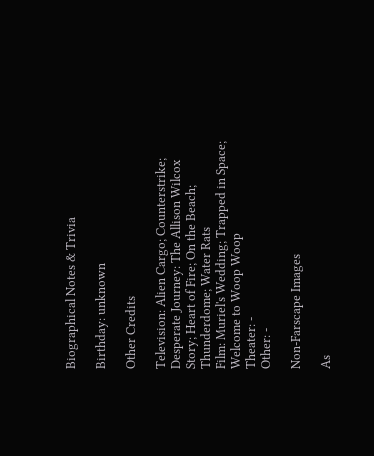Biographical Notes & Trivia

Birthday: unknown

Other Credits

Television: Alien Cargo; Counterstrike; Desperate Journey: The Allison Wilcox Story; Heart of Fire; On the Beach; Thunderdome; Water Rats
Film: Muriel's Wedding; Trapped in Space; Welcome to Woop Woop
Theater: -
Other: -

Non-Farscape Images

As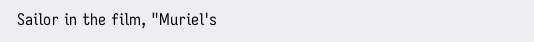Sailor in the film, "Muriel's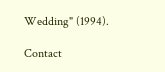Wedding" (1994).

Contact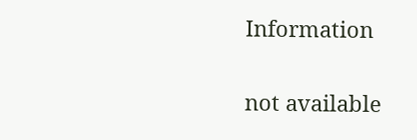Information

not available